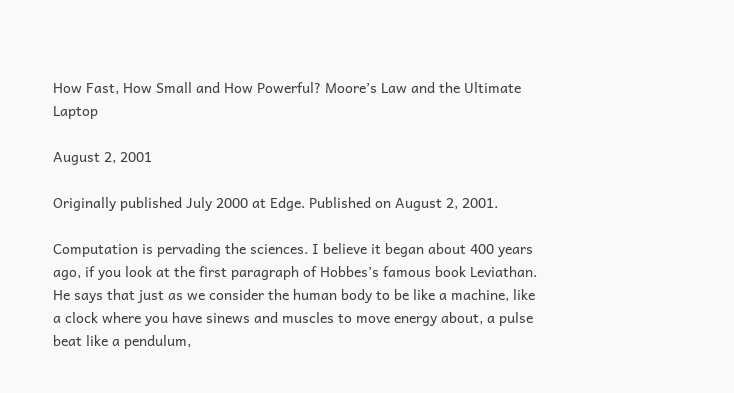How Fast, How Small and How Powerful? Moore’s Law and the Ultimate Laptop

August 2, 2001

Originally published July 2000 at Edge. Published on August 2, 2001.

Computation is pervading the sciences. I believe it began about 400 years ago, if you look at the first paragraph of Hobbes’s famous book Leviathan. He says that just as we consider the human body to be like a machine, like a clock where you have sinews and muscles to move energy about, a pulse beat like a pendulum,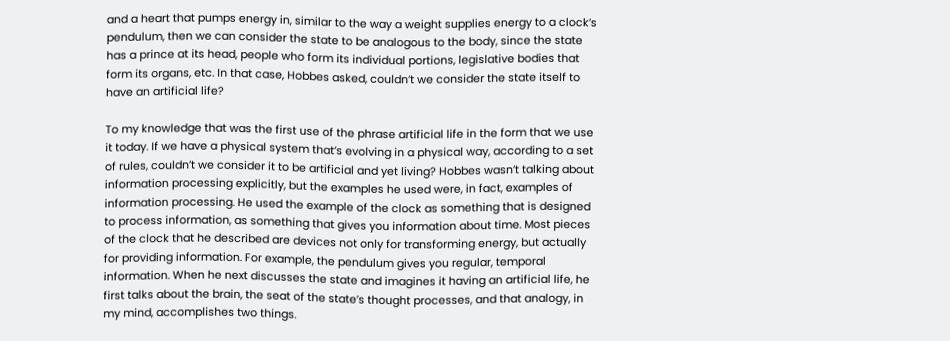and a heart that pumps energy in, similar to the way a weight supplies energy to a clock’s pendulum, then we can consider the state to be analogous to the body, since the state has a prince at its head, people who form its individual portions, legislative bodies that form its organs, etc. In that case, Hobbes asked, couldn’t we consider the state itself to have an artificial life?

To my knowledge that was the first use of the phrase artificial life in the form that we use it today. If we have a physical system that’s evolving in a physical way, according to a set of rules, couldn’t we consider it to be artificial and yet living? Hobbes wasn’t talking about information processing explicitly, but the examples he used were, in fact, examples of information processing. He used the example of the clock as something that is designed to process information, as something that gives you information about time. Most pieces of the clock that he described are devices not only for transforming energy, but actually for providing information. For example, the pendulum gives you regular, temporal information. When he next discusses the state and imagines it having an artificial life, he first talks about the brain, the seat of the state’s thought processes, and that analogy, in my mind, accomplishes two things.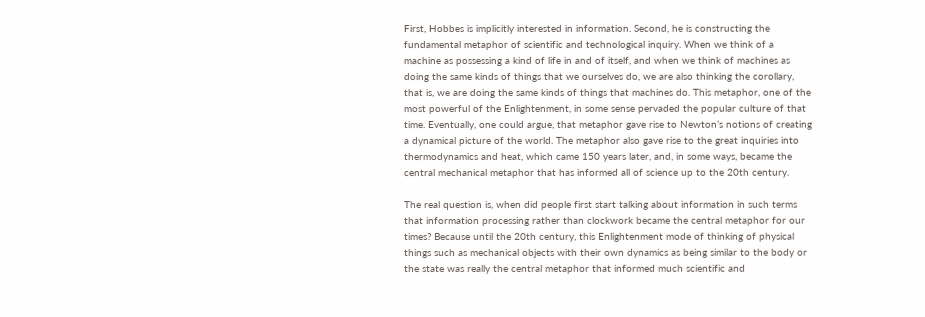First, Hobbes is implicitly interested in information. Second, he is constructing the fundamental metaphor of scientific and technological inquiry. When we think of a machine as possessing a kind of life in and of itself, and when we think of machines as doing the same kinds of things that we ourselves do, we are also thinking the corollary, that is, we are doing the same kinds of things that machines do. This metaphor, one of the most powerful of the Enlightenment, in some sense pervaded the popular culture of that time. Eventually, one could argue, that metaphor gave rise to Newton’s notions of creating a dynamical picture of the world. The metaphor also gave rise to the great inquiries into thermodynamics and heat, which came 150 years later, and, in some ways, became the central mechanical metaphor that has informed all of science up to the 20th century.

The real question is, when did people first start talking about information in such terms that information processing rather than clockwork became the central metaphor for our times? Because until the 20th century, this Enlightenment mode of thinking of physical things such as mechanical objects with their own dynamics as being similar to the body or the state was really the central metaphor that informed much scientific and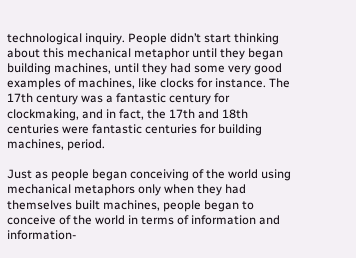technological inquiry. People didn’t start thinking about this mechanical metaphor until they began building machines, until they had some very good examples of machines, like clocks for instance. The 17th century was a fantastic century for clockmaking, and in fact, the 17th and 18th centuries were fantastic centuries for building machines, period.

Just as people began conceiving of the world using mechanical metaphors only when they had themselves built machines, people began to conceive of the world in terms of information and information-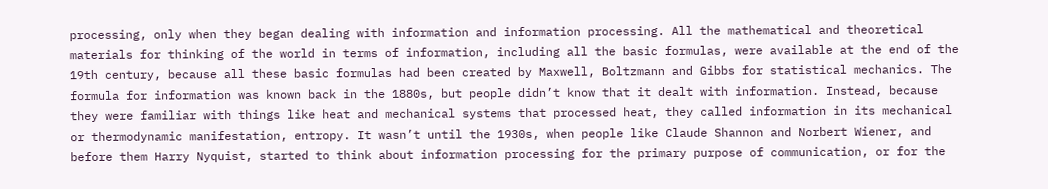processing, only when they began dealing with information and information processing. All the mathematical and theoretical materials for thinking of the world in terms of information, including all the basic formulas, were available at the end of the 19th century, because all these basic formulas had been created by Maxwell, Boltzmann and Gibbs for statistical mechanics. The formula for information was known back in the 1880s, but people didn’t know that it dealt with information. Instead, because they were familiar with things like heat and mechanical systems that processed heat, they called information in its mechanical or thermodynamic manifestation, entropy. It wasn’t until the 1930s, when people like Claude Shannon and Norbert Wiener, and before them Harry Nyquist, started to think about information processing for the primary purpose of communication, or for the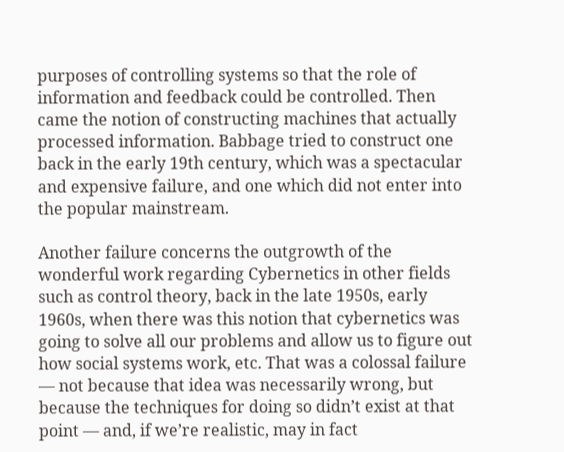purposes of controlling systems so that the role of information and feedback could be controlled. Then came the notion of constructing machines that actually processed information. Babbage tried to construct one back in the early 19th century, which was a spectacular and expensive failure, and one which did not enter into the popular mainstream.

Another failure concerns the outgrowth of the wonderful work regarding Cybernetics in other fields such as control theory, back in the late 1950s, early 1960s, when there was this notion that cybernetics was going to solve all our problems and allow us to figure out how social systems work, etc. That was a colossal failure — not because that idea was necessarily wrong, but because the techniques for doing so didn’t exist at that point — and, if we’re realistic, may in fact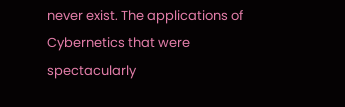never exist. The applications of Cybernetics that were spectacularly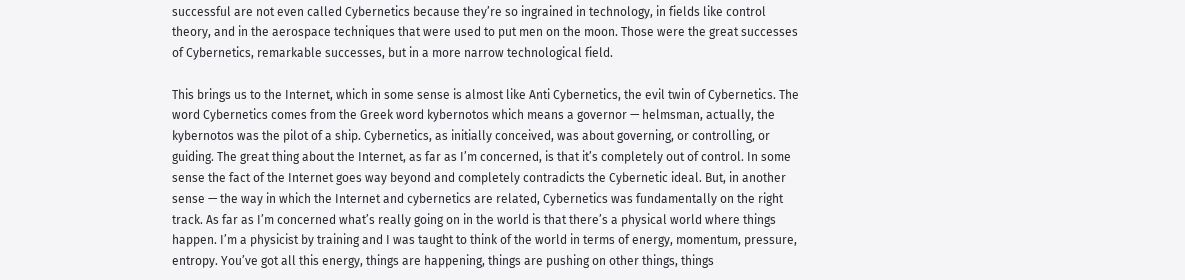successful are not even called Cybernetics because they’re so ingrained in technology, in fields like control theory, and in the aerospace techniques that were used to put men on the moon. Those were the great successes of Cybernetics, remarkable successes, but in a more narrow technological field.

This brings us to the Internet, which in some sense is almost like Anti Cybernetics, the evil twin of Cybernetics. The word Cybernetics comes from the Greek word kybernotos which means a governor — helmsman, actually, the kybernotos was the pilot of a ship. Cybernetics, as initially conceived, was about governing, or controlling, or guiding. The great thing about the Internet, as far as I’m concerned, is that it’s completely out of control. In some sense the fact of the Internet goes way beyond and completely contradicts the Cybernetic ideal. But, in another sense — the way in which the Internet and cybernetics are related, Cybernetics was fundamentally on the right track. As far as I’m concerned what’s really going on in the world is that there’s a physical world where things happen. I’m a physicist by training and I was taught to think of the world in terms of energy, momentum, pressure, entropy. You’ve got all this energy, things are happening, things are pushing on other things, things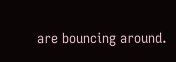are bouncing around.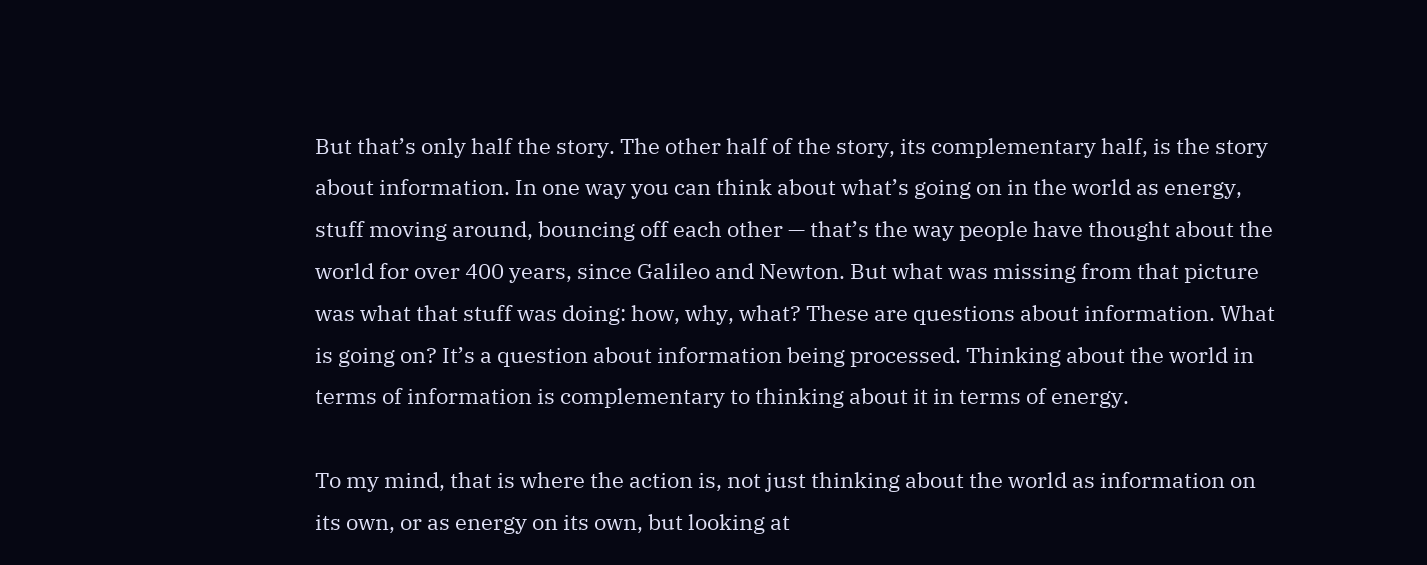But that’s only half the story. The other half of the story, its complementary half, is the story about information. In one way you can think about what’s going on in the world as energy, stuff moving around, bouncing off each other — that’s the way people have thought about the world for over 400 years, since Galileo and Newton. But what was missing from that picture was what that stuff was doing: how, why, what? These are questions about information. What is going on? It’s a question about information being processed. Thinking about the world in terms of information is complementary to thinking about it in terms of energy.

To my mind, that is where the action is, not just thinking about the world as information on its own, or as energy on its own, but looking at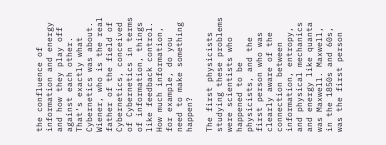the confluence of information and energy and how they play off against each other. That’s exactly what Cybernetics was about. Wiener, who is the real father of the field of Cybernetics, conceived of Cybernetics in terms of information, things like feedback control. How much information, for example, do you need to make something happen?

The first physicists studying these problems were scientists who happened to be physicists, and the first person who was clearly aware of the connection between information, entropy, and physical mechanics and energy like quanta was Maxwell. Maxwell, in the 1850s and 60s, was the first person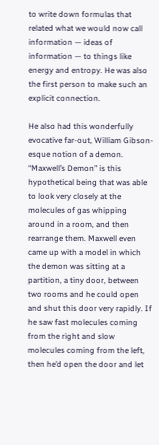to write down formulas that related what we would now call information — ideas of information — to things like energy and entropy. He was also the first person to make such an explicit connection.

He also had this wonderfully evocative far-out, William Gibson-esque notion of a demon. “Maxwell’s Demon” is this hypothetical being that was able to look very closely at the molecules of gas whipping around in a room, and then rearrange them. Maxwell even came up with a model in which the demon was sitting at a partition, a tiny door, between two rooms and he could open and shut this door very rapidly. If he saw fast molecules coming from the right and slow molecules coming from the left, then he’d open the door and let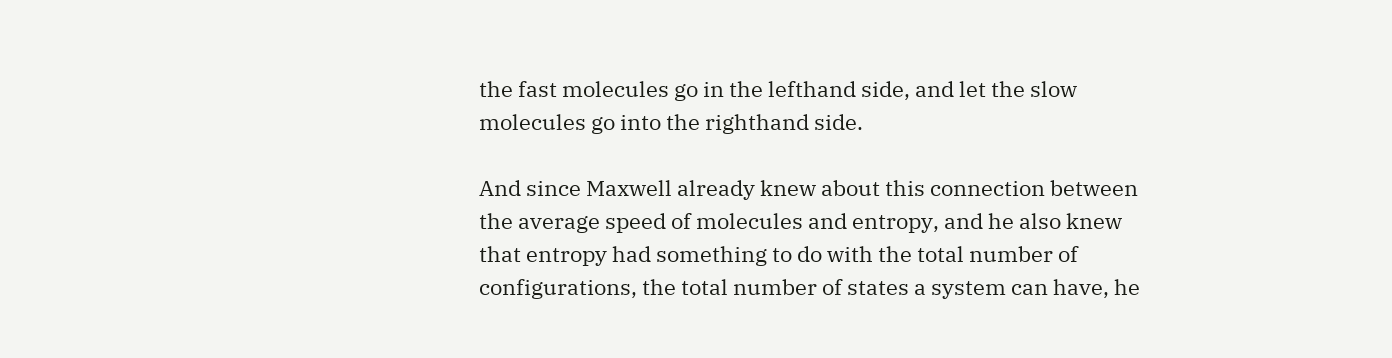the fast molecules go in the lefthand side, and let the slow molecules go into the righthand side.

And since Maxwell already knew about this connection between the average speed of molecules and entropy, and he also knew that entropy had something to do with the total number of configurations, the total number of states a system can have, he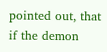pointed out, that if the demon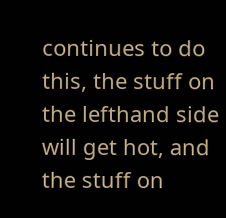continues to do this, the stuff on the lefthand side will get hot, and the stuff on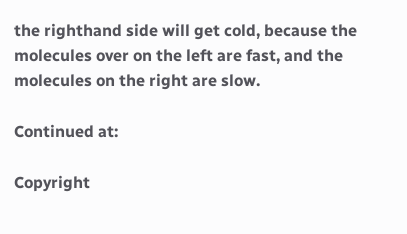the righthand side will get cold, because the molecules over on the left are fast, and the molecules on the right are slow.

Continued at:

Copyright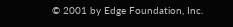© 2001 by Edge Foundation, Inc.